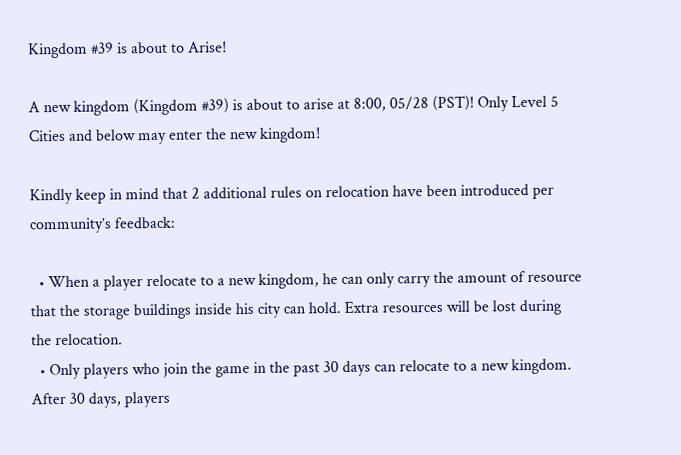Kingdom #39 is about to Arise!

A new kingdom (Kingdom #39) is about to arise at 8:00, 05/28 (PST)! Only Level 5 Cities and below may enter the new kingdom!

Kindly keep in mind that 2 additional rules on relocation have been introduced per community’s feedback:

  • When a player relocate to a new kingdom, he can only carry the amount of resource that the storage buildings inside his city can hold. Extra resources will be lost during the relocation.
  • Only players who join the game in the past 30 days can relocate to a new kingdom. After 30 days, players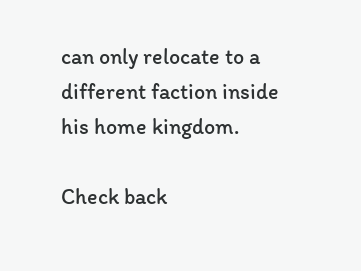can only relocate to a different faction inside his home kingdom.

Check back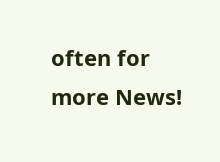often for more News!